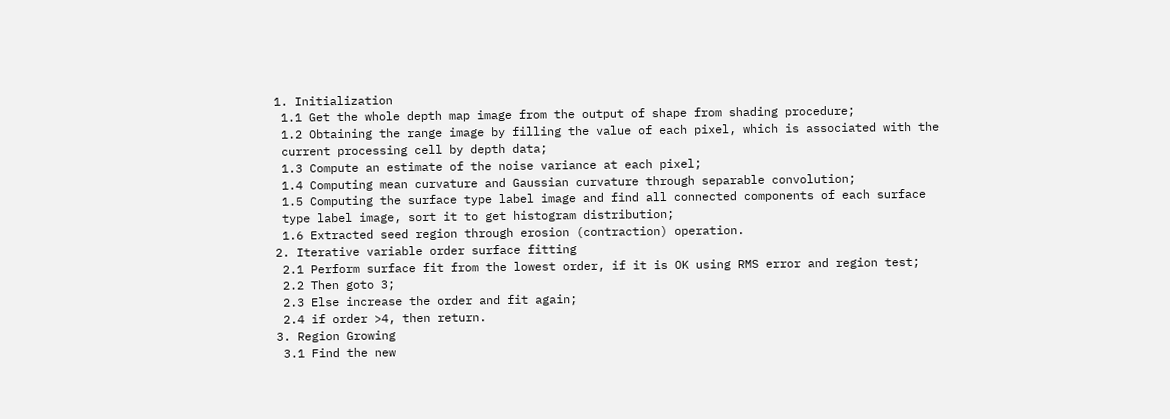1. Initialization
 1.1 Get the whole depth map image from the output of shape from shading procedure;
 1.2 Obtaining the range image by filling the value of each pixel, which is associated with the
 current processing cell by depth data;
 1.3 Compute an estimate of the noise variance at each pixel;
 1.4 Computing mean curvature and Gaussian curvature through separable convolution;
 1.5 Computing the surface type label image and find all connected components of each surface
 type label image, sort it to get histogram distribution;
 1.6 Extracted seed region through erosion (contraction) operation.
2. Iterative variable order surface fitting
 2.1 Perform surface fit from the lowest order, if it is OK using RMS error and region test;
 2.2 Then goto 3;
 2.3 Else increase the order and fit again;
 2.4 if order >4, then return.
3. Region Growing
 3.1 Find the new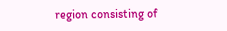region consisting of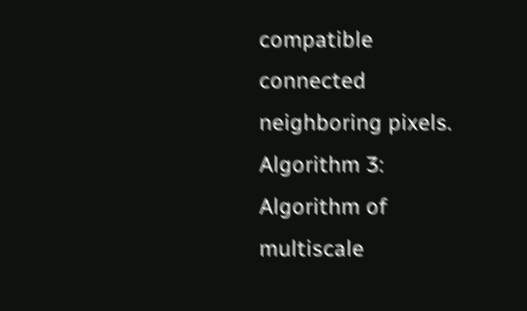compatible connected neighboring pixels.
Algorithm 3: Algorithm of multiscale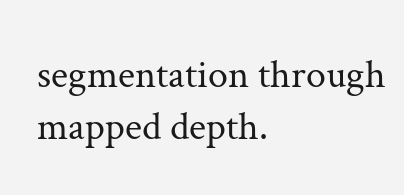segmentation through mapped depth.